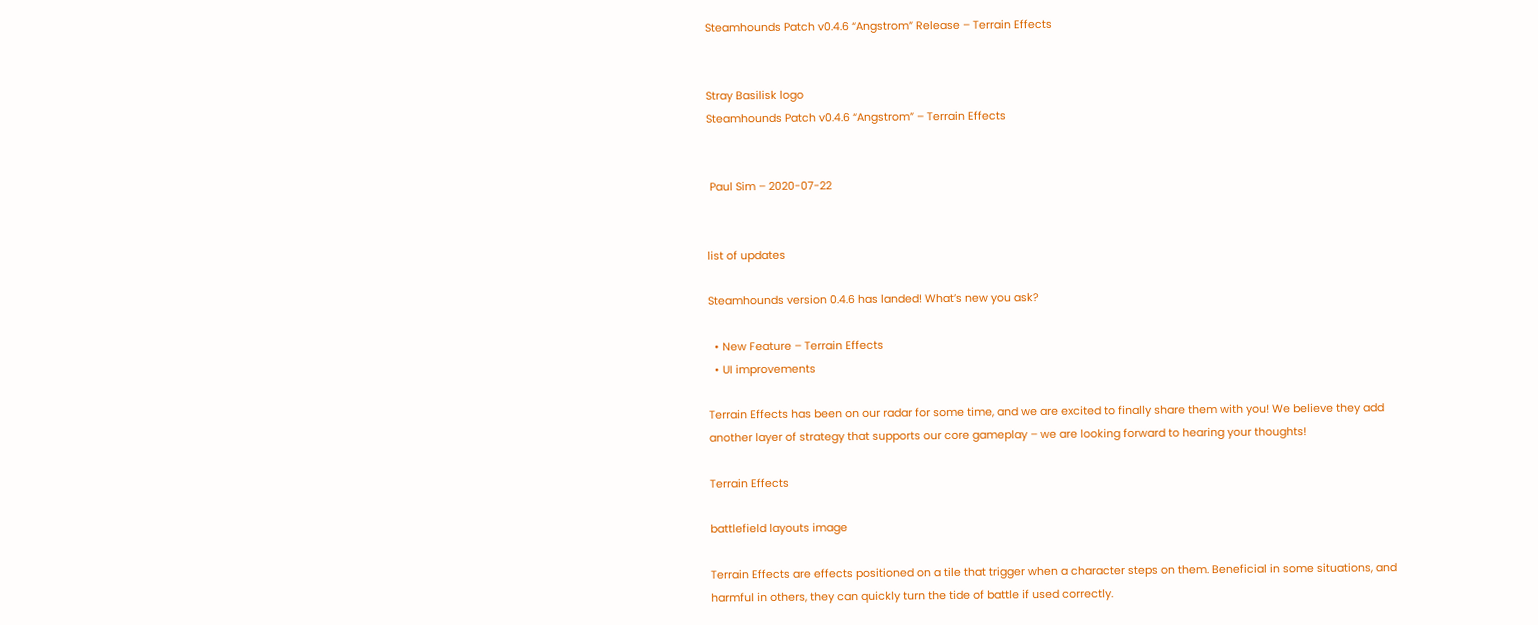Steamhounds Patch v0.4.6 “Angstrom” Release – Terrain Effects


Stray Basilisk logo
Steamhounds Patch v0.4.6 “Angstrom” – Terrain Effects


 Paul Sim – 2020-07-22


list of updates

Steamhounds version 0.4.6 has landed! What’s new you ask?

  • New Feature – Terrain Effects
  • UI improvements

Terrain Effects has been on our radar for some time, and we are excited to finally share them with you! We believe they add another layer of strategy that supports our core gameplay – we are looking forward to hearing your thoughts!

Terrain Effects

battlefield layouts image

Terrain Effects are effects positioned on a tile that trigger when a character steps on them. Beneficial in some situations, and harmful in others, they can quickly turn the tide of battle if used correctly.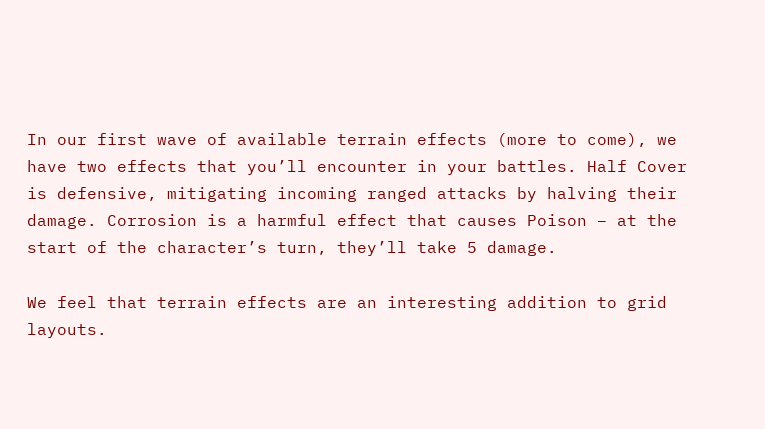In our first wave of available terrain effects (more to come), we have two effects that you’ll encounter in your battles. Half Cover is defensive, mitigating incoming ranged attacks by halving their damage. Corrosion is a harmful effect that causes Poison – at the start of the character’s turn, they’ll take 5 damage.

We feel that terrain effects are an interesting addition to grid layouts.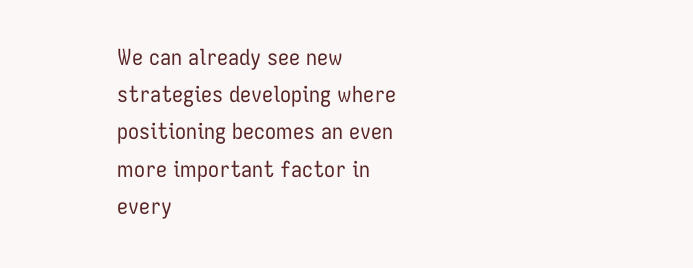We can already see new strategies developing where positioning becomes an even more important factor in every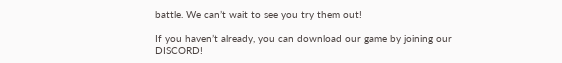battle. We can’t wait to see you try them out!

If you haven’t already, you can download our game by joining our DISCORD!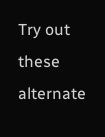Try out these alternate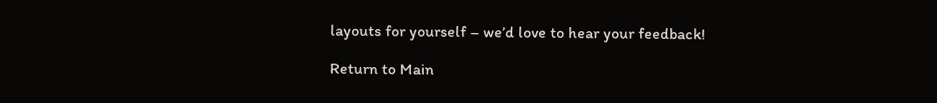layouts for yourself – we’d love to hear your feedback!

Return to Main